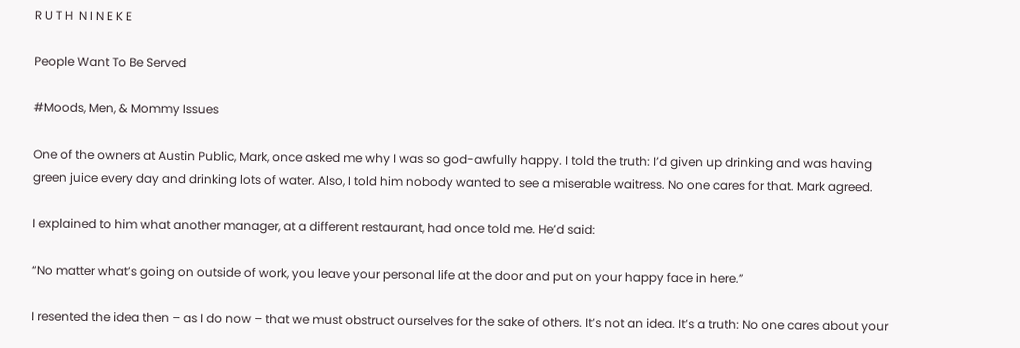R U T H  N I N E K E

People Want To Be Served

#Moods, Men, & Mommy Issues

One of the owners at Austin Public, Mark, once asked me why I was so god-awfully happy. I told the truth: I’d given up drinking and was having green juice every day and drinking lots of water. Also, I told him nobody wanted to see a miserable waitress. No one cares for that. Mark agreed.

I explained to him what another manager, at a different restaurant, had once told me. He’d said:

“No matter what’s going on outside of work, you leave your personal life at the door and put on your happy face in here.”

I resented the idea then – as I do now – that we must obstruct ourselves for the sake of others. It’s not an idea. It’s a truth: No one cares about your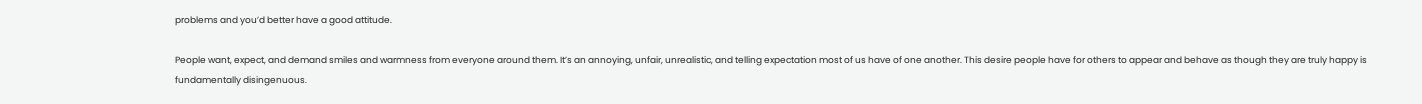problems and you’d better have a good attitude.

People want, expect, and demand smiles and warmness from everyone around them. It’s an annoying, unfair, unrealistic, and telling expectation most of us have of one another. This desire people have for others to appear and behave as though they are truly happy is fundamentally disingenuous.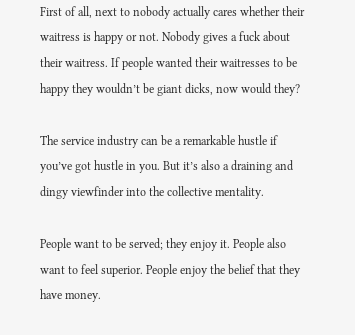First of all, next to nobody actually cares whether their waitress is happy or not. Nobody gives a fuck about their waitress. If people wanted their waitresses to be happy they wouldn’t be giant dicks, now would they?

The service industry can be a remarkable hustle if you’ve got hustle in you. But it’s also a draining and dingy viewfinder into the collective mentality.

People want to be served; they enjoy it. People also want to feel superior. People enjoy the belief that they have money.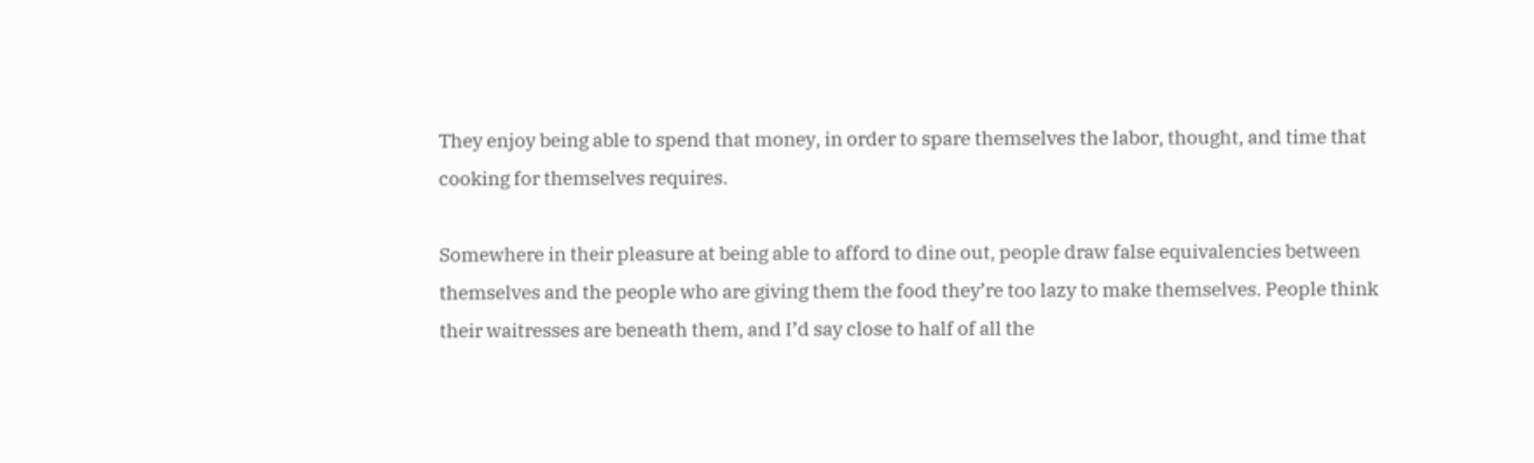They enjoy being able to spend that money, in order to spare themselves the labor, thought, and time that cooking for themselves requires.

Somewhere in their pleasure at being able to afford to dine out, people draw false equivalencies between themselves and the people who are giving them the food they’re too lazy to make themselves. People think their waitresses are beneath them, and I’d say close to half of all the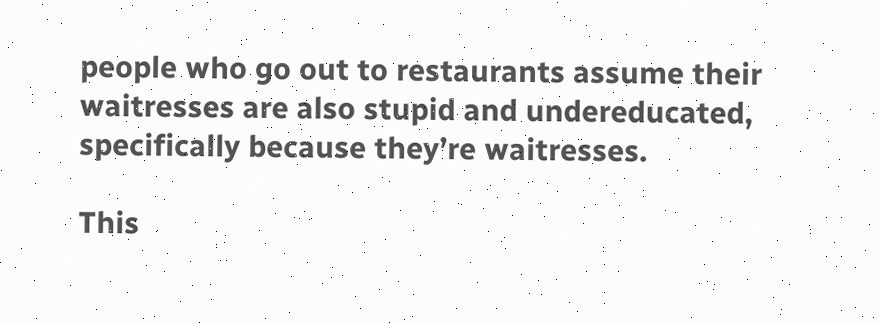people who go out to restaurants assume their waitresses are also stupid and undereducated, specifically because they’re waitresses.

This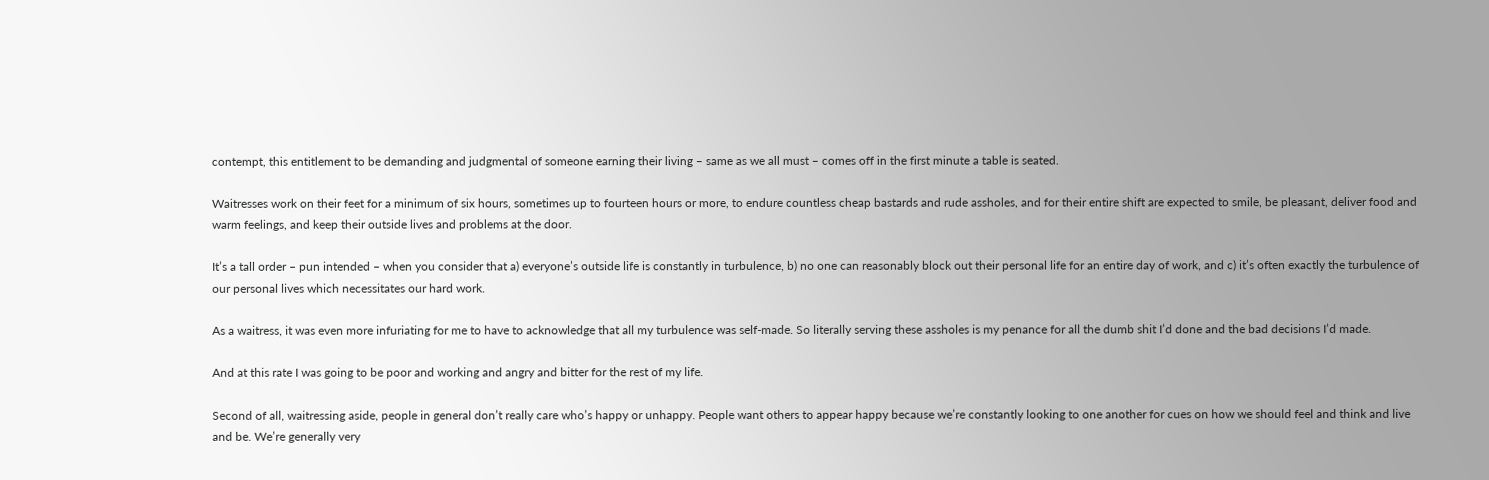contempt, this entitlement to be demanding and judgmental of someone earning their living – same as we all must – comes off in the first minute a table is seated.

Waitresses work on their feet for a minimum of six hours, sometimes up to fourteen hours or more, to endure countless cheap bastards and rude assholes, and for their entire shift are expected to smile, be pleasant, deliver food and warm feelings, and keep their outside lives and problems at the door.

It’s a tall order – pun intended – when you consider that a) everyone’s outside life is constantly in turbulence, b) no one can reasonably block out their personal life for an entire day of work, and c) it’s often exactly the turbulence of our personal lives which necessitates our hard work.

As a waitress, it was even more infuriating for me to have to acknowledge that all my turbulence was self-made. So literally serving these assholes is my penance for all the dumb shit I’d done and the bad decisions I’d made.

And at this rate I was going to be poor and working and angry and bitter for the rest of my life.

Second of all, waitressing aside, people in general don’t really care who’s happy or unhappy. People want others to appear happy because we’re constantly looking to one another for cues on how we should feel and think and live and be. We’re generally very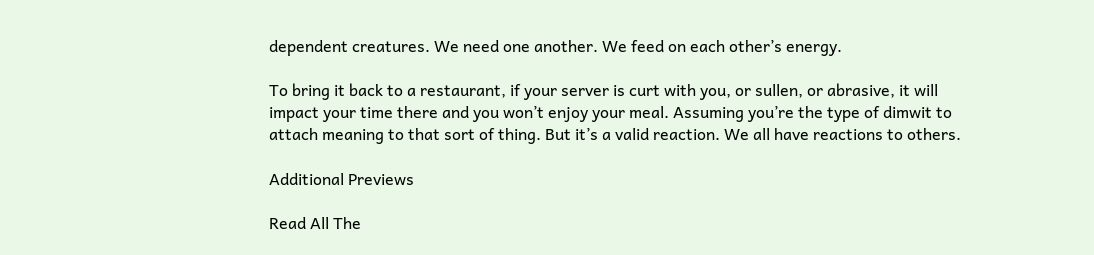dependent creatures. We need one another. We feed on each other’s energy.

To bring it back to a restaurant, if your server is curt with you, or sullen, or abrasive, it will impact your time there and you won’t enjoy your meal. Assuming you’re the type of dimwit to attach meaning to that sort of thing. But it’s a valid reaction. We all have reactions to others.

Additional Previews

Read All The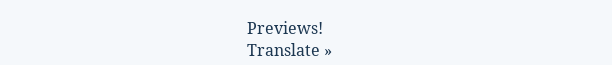Previews!
Translate »